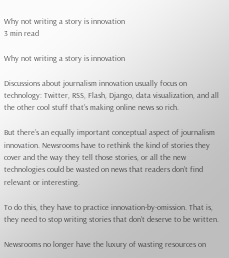Why not writing a story is innovation
3 min read

Why not writing a story is innovation

Discussions about journalism innovation usually focus on technology: Twitter, RSS, Flash, Django, data visualization, and all the other cool stuff that’s making online news so rich.

But there’s an equally important conceptual aspect of journalism innovation. Newsrooms have to rethink the kind of stories they cover and the way they tell those stories, or all the new technologies could be wasted on news that readers don’t find relevant or interesting.

To do this, they have to practice innovation-by-omission. That is, they need to stop writing stories that don’t deserve to be written.

Newsrooms no longer have the luxury of wasting resources on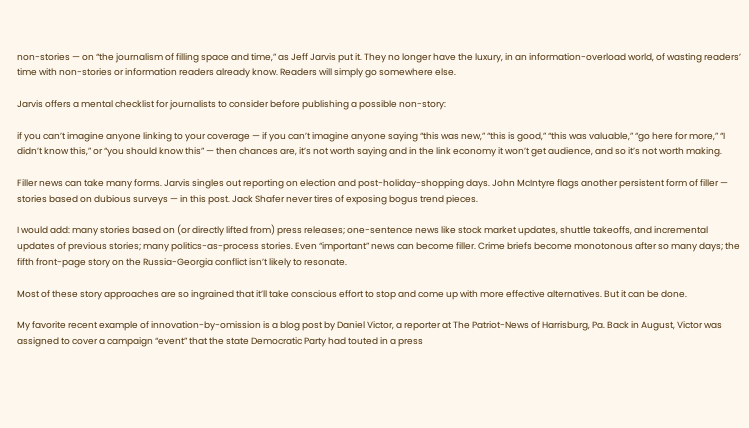non-stories — on “the journalism of filling space and time,” as Jeff Jarvis put it. They no longer have the luxury, in an information-overload world, of wasting readers’ time with non-stories or information readers already know. Readers will simply go somewhere else.

Jarvis offers a mental checklist for journalists to consider before publishing a possible non-story:

if you can’t imagine anyone linking to your coverage — if you can’t imagine anyone saying “this was new,” “this is good,” “this was valuable,” “go here for more,” “I didn’t know this,” or “you should know this” — then chances are, it’s not worth saying and in the link economy it won’t get audience, and so it’s not worth making.

Filler news can take many forms. Jarvis singles out reporting on election and post-holiday-shopping days. John McIntyre flags another persistent form of filler — stories based on dubious surveys — in this post. Jack Shafer never tires of exposing bogus trend pieces.

I would add: many stories based on (or directly lifted from) press releases; one-sentence news like stock market updates, shuttle takeoffs, and incremental updates of previous stories; many politics-as-process stories. Even “important” news can become filler. Crime briefs become monotonous after so many days; the fifth front-page story on the Russia-Georgia conflict isn’t likely to resonate.

Most of these story approaches are so ingrained that it’ll take conscious effort to stop and come up with more effective alternatives. But it can be done.

My favorite recent example of innovation-by-omission is a blog post by Daniel Victor, a reporter at The Patriot-News of Harrisburg, Pa. Back in August, Victor was assigned to cover a campaign “event” that the state Democratic Party had touted in a press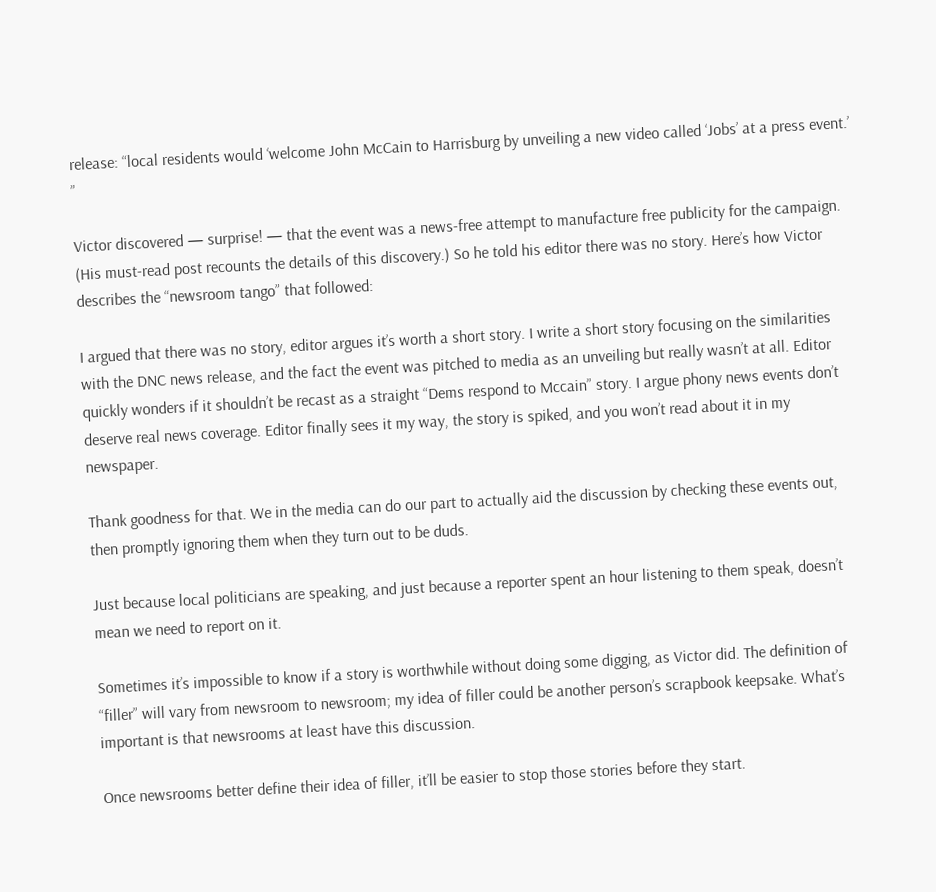release: “local residents would ‘welcome John McCain to Harrisburg by unveiling a new video called ‘Jobs’ at a press event.’ ”

Victor discovered — surprise! — that the event was a news-free attempt to manufacture free publicity for the campaign. (His must-read post recounts the details of this discovery.) So he told his editor there was no story. Here’s how Victor describes the “newsroom tango” that followed:

I argued that there was no story, editor argues it’s worth a short story. I write a short story focusing on the similarities with the DNC news release, and the fact the event was pitched to media as an unveiling but really wasn’t at all. Editor quickly wonders if it shouldn’t be recast as a straight “Dems respond to Mccain” story. I argue phony news events don’t deserve real news coverage. Editor finally sees it my way, the story is spiked, and you won’t read about it in my newspaper.

Thank goodness for that. We in the media can do our part to actually aid the discussion by checking these events out, then promptly ignoring them when they turn out to be duds.

Just because local politicians are speaking, and just because a reporter spent an hour listening to them speak, doesn’t mean we need to report on it.

Sometimes it’s impossible to know if a story is worthwhile without doing some digging, as Victor did. The definition of “filler” will vary from newsroom to newsroom; my idea of filler could be another person’s scrapbook keepsake. What’s important is that newsrooms at least have this discussion.

Once newsrooms better define their idea of filler, it’ll be easier to stop those stories before they start.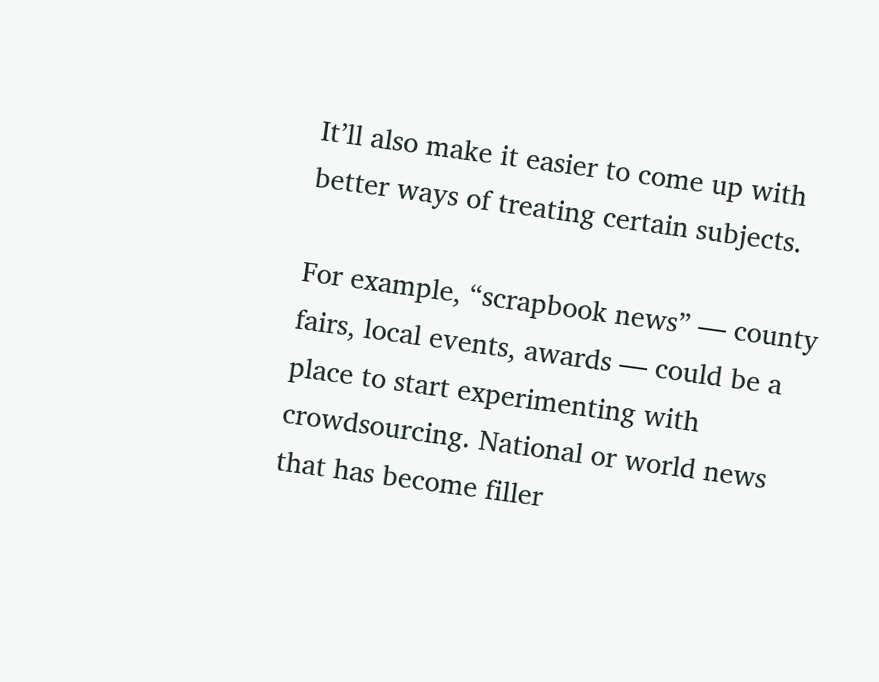It’ll also make it easier to come up with better ways of treating certain subjects.

For example, “scrapbook news” — county fairs, local events, awards — could be a place to start experimenting with crowdsourcing. National or world news that has become filler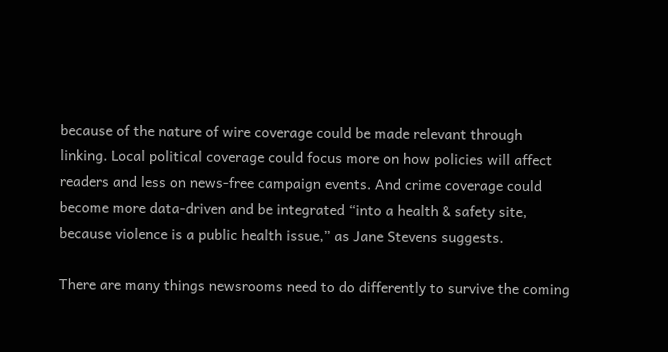because of the nature of wire coverage could be made relevant through linking. Local political coverage could focus more on how policies will affect readers and less on news-free campaign events. And crime coverage could become more data-driven and be integrated “into a health & safety site, because violence is a public health issue,” as Jane Stevens suggests.

There are many things newsrooms need to do differently to survive the coming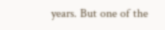years. But one of the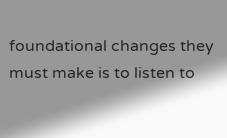foundational changes they must make is to listen to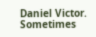Daniel Victor. Sometimes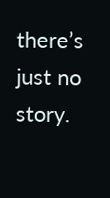there’s just no story.